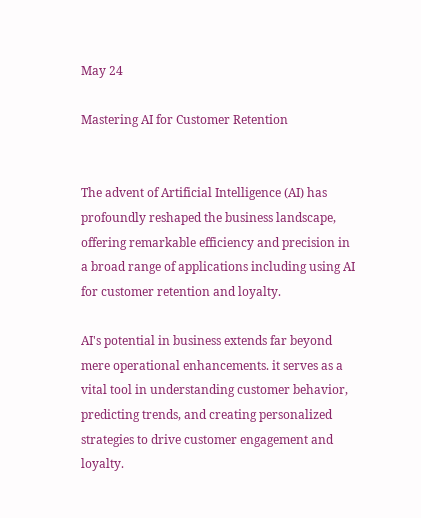May 24

Mastering AI for Customer Retention


The advent of Artificial Intelligence (AI) has profoundly reshaped the business landscape, offering remarkable efficiency and precision in a broad range of applications including using AI for customer retention and loyalty.

AI's potential in business extends far beyond mere operational enhancements. it serves as a vital tool in understanding customer behavior, predicting trends, and creating personalized strategies to drive customer engagement and loyalty.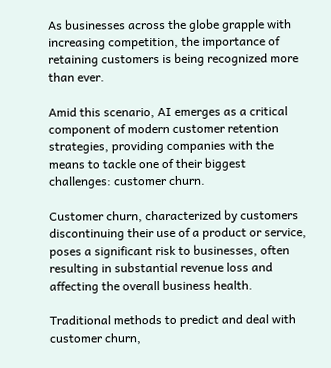As businesses across the globe grapple with increasing competition, the importance of retaining customers is being recognized more than ever.

Amid this scenario, AI emerges as a critical component of modern customer retention strategies, providing companies with the means to tackle one of their biggest challenges: customer churn.

Customer churn, characterized by customers discontinuing their use of a product or service, poses a significant risk to businesses, often resulting in substantial revenue loss and affecting the overall business health.

Traditional methods to predict and deal with customer churn,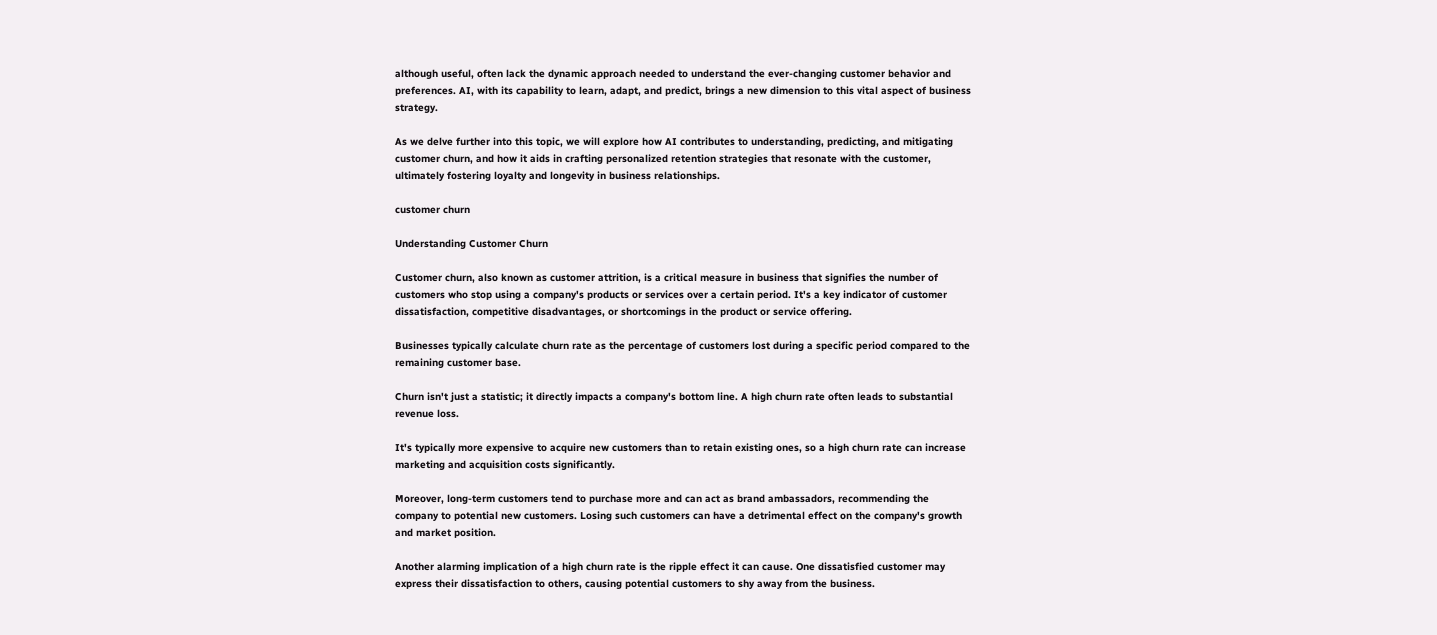although useful, often lack the dynamic approach needed to understand the ever-changing customer behavior and preferences. AI, with its capability to learn, adapt, and predict, brings a new dimension to this vital aspect of business strategy.

As we delve further into this topic, we will explore how AI contributes to understanding, predicting, and mitigating customer churn, and how it aids in crafting personalized retention strategies that resonate with the customer, ultimately fostering loyalty and longevity in business relationships.

customer churn

Understanding Customer Churn

Customer churn, also known as customer attrition, is a critical measure in business that signifies the number of customers who stop using a company's products or services over a certain period. It's a key indicator of customer dissatisfaction, competitive disadvantages, or shortcomings in the product or service offering.

Businesses typically calculate churn rate as the percentage of customers lost during a specific period compared to the remaining customer base.

Churn isn't just a statistic; it directly impacts a company's bottom line. A high churn rate often leads to substantial revenue loss.

It's typically more expensive to acquire new customers than to retain existing ones, so a high churn rate can increase marketing and acquisition costs significantly.

Moreover, long-term customers tend to purchase more and can act as brand ambassadors, recommending the company to potential new customers. Losing such customers can have a detrimental effect on the company's growth and market position.

Another alarming implication of a high churn rate is the ripple effect it can cause. One dissatisfied customer may express their dissatisfaction to others, causing potential customers to shy away from the business.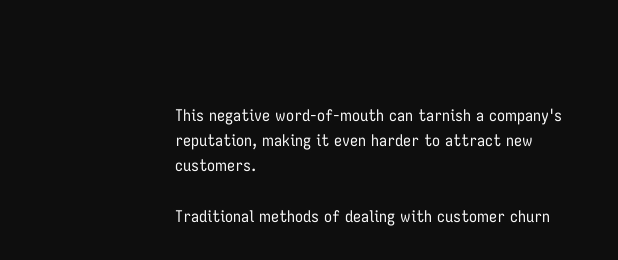This negative word-of-mouth can tarnish a company's reputation, making it even harder to attract new customers.

Traditional methods of dealing with customer churn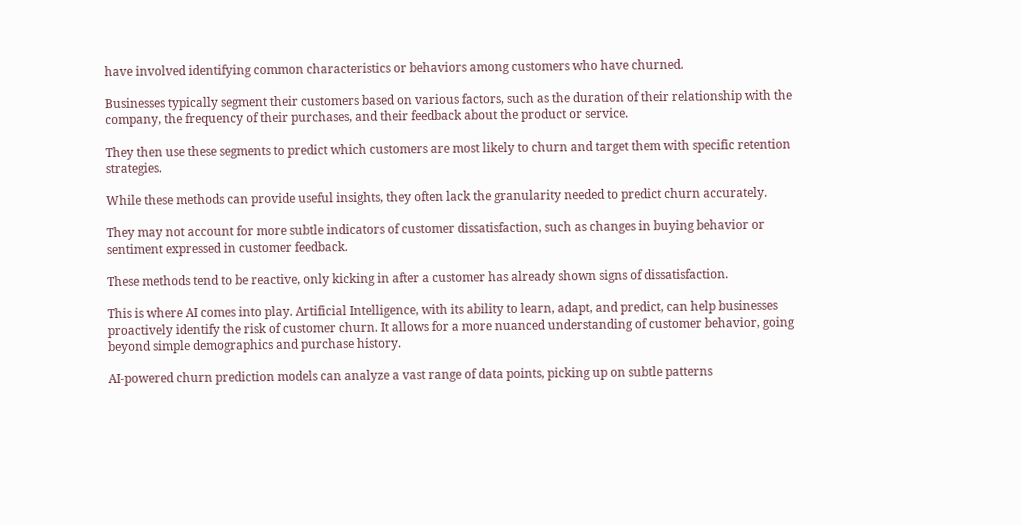have involved identifying common characteristics or behaviors among customers who have churned.

Businesses typically segment their customers based on various factors, such as the duration of their relationship with the company, the frequency of their purchases, and their feedback about the product or service.

They then use these segments to predict which customers are most likely to churn and target them with specific retention strategies.

While these methods can provide useful insights, they often lack the granularity needed to predict churn accurately.

They may not account for more subtle indicators of customer dissatisfaction, such as changes in buying behavior or sentiment expressed in customer feedback.

These methods tend to be reactive, only kicking in after a customer has already shown signs of dissatisfaction.

This is where AI comes into play. Artificial Intelligence, with its ability to learn, adapt, and predict, can help businesses proactively identify the risk of customer churn. It allows for a more nuanced understanding of customer behavior, going beyond simple demographics and purchase history.

AI-powered churn prediction models can analyze a vast range of data points, picking up on subtle patterns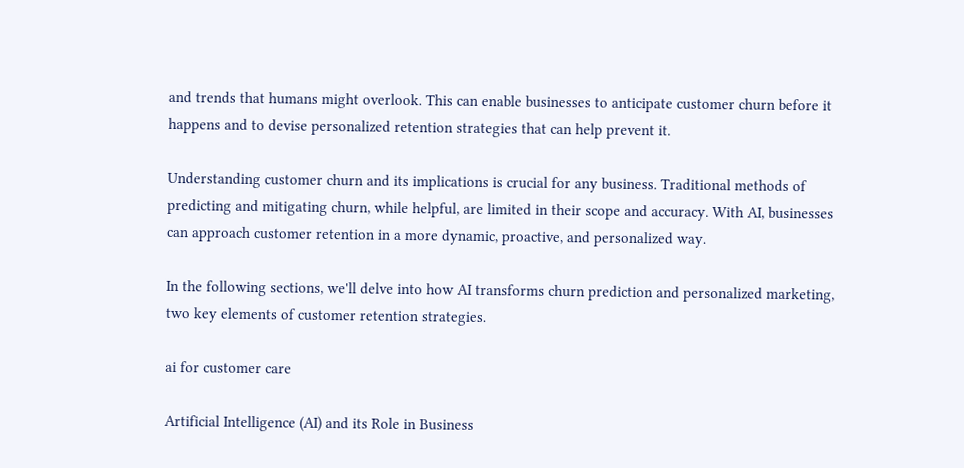and trends that humans might overlook. This can enable businesses to anticipate customer churn before it happens and to devise personalized retention strategies that can help prevent it.

Understanding customer churn and its implications is crucial for any business. Traditional methods of predicting and mitigating churn, while helpful, are limited in their scope and accuracy. With AI, businesses can approach customer retention in a more dynamic, proactive, and personalized way.

In the following sections, we'll delve into how AI transforms churn prediction and personalized marketing, two key elements of customer retention strategies.

ai for customer care

Artificial Intelligence (AI) and its Role in Business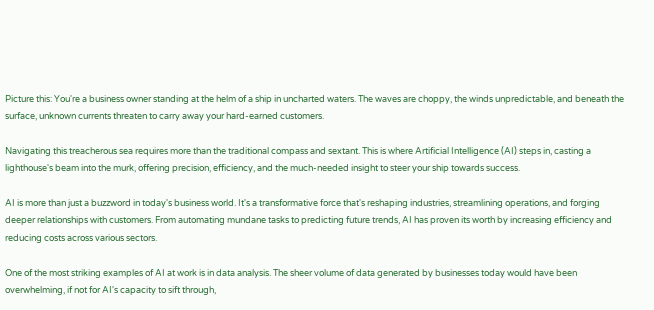Picture this: You're a business owner standing at the helm of a ship in uncharted waters. The waves are choppy, the winds unpredictable, and beneath the surface, unknown currents threaten to carry away your hard-earned customers.

Navigating this treacherous sea requires more than the traditional compass and sextant. This is where Artificial Intelligence (AI) steps in, casting a lighthouse's beam into the murk, offering precision, efficiency, and the much-needed insight to steer your ship towards success.

AI is more than just a buzzword in today's business world. It's a transformative force that's reshaping industries, streamlining operations, and forging deeper relationships with customers. From automating mundane tasks to predicting future trends, AI has proven its worth by increasing efficiency and reducing costs across various sectors.

One of the most striking examples of AI at work is in data analysis. The sheer volume of data generated by businesses today would have been overwhelming, if not for AI's capacity to sift through,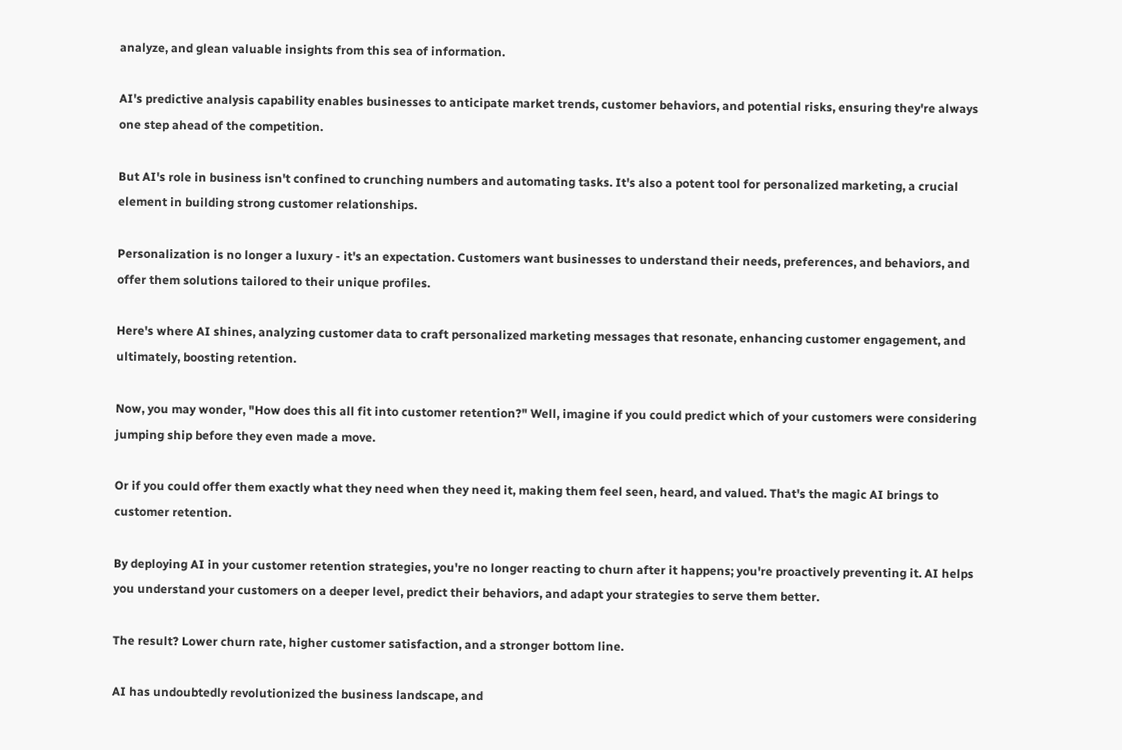analyze, and glean valuable insights from this sea of information.

AI's predictive analysis capability enables businesses to anticipate market trends, customer behaviors, and potential risks, ensuring they're always one step ahead of the competition.

But AI's role in business isn't confined to crunching numbers and automating tasks. It's also a potent tool for personalized marketing, a crucial element in building strong customer relationships.

Personalization is no longer a luxury - it's an expectation. Customers want businesses to understand their needs, preferences, and behaviors, and offer them solutions tailored to their unique profiles.

Here's where AI shines, analyzing customer data to craft personalized marketing messages that resonate, enhancing customer engagement, and ultimately, boosting retention.

Now, you may wonder, "How does this all fit into customer retention?" Well, imagine if you could predict which of your customers were considering jumping ship before they even made a move.

Or if you could offer them exactly what they need when they need it, making them feel seen, heard, and valued. That's the magic AI brings to customer retention.

By deploying AI in your customer retention strategies, you're no longer reacting to churn after it happens; you're proactively preventing it. AI helps you understand your customers on a deeper level, predict their behaviors, and adapt your strategies to serve them better.

The result? Lower churn rate, higher customer satisfaction, and a stronger bottom line.

AI has undoubtedly revolutionized the business landscape, and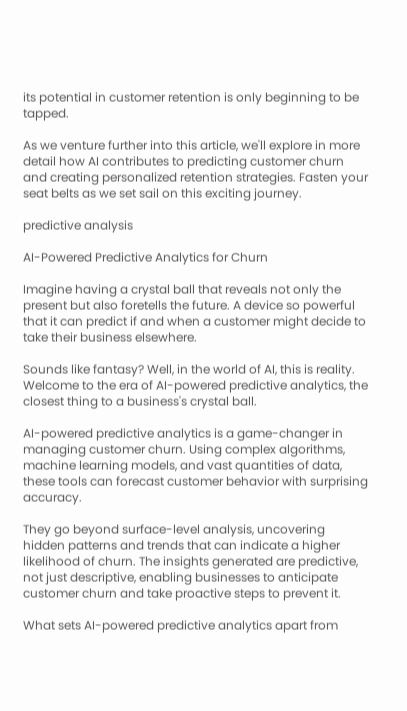its potential in customer retention is only beginning to be tapped.

As we venture further into this article, we'll explore in more detail how AI contributes to predicting customer churn and creating personalized retention strategies. Fasten your seat belts as we set sail on this exciting journey.

predictive analysis

AI-Powered Predictive Analytics for Churn

Imagine having a crystal ball that reveals not only the present but also foretells the future. A device so powerful that it can predict if and when a customer might decide to take their business elsewhere.

Sounds like fantasy? Well, in the world of AI, this is reality. Welcome to the era of AI-powered predictive analytics, the closest thing to a business's crystal ball.

AI-powered predictive analytics is a game-changer in managing customer churn. Using complex algorithms, machine learning models, and vast quantities of data, these tools can forecast customer behavior with surprising accuracy.

They go beyond surface-level analysis, uncovering hidden patterns and trends that can indicate a higher likelihood of churn. The insights generated are predictive, not just descriptive, enabling businesses to anticipate customer churn and take proactive steps to prevent it.

What sets AI-powered predictive analytics apart from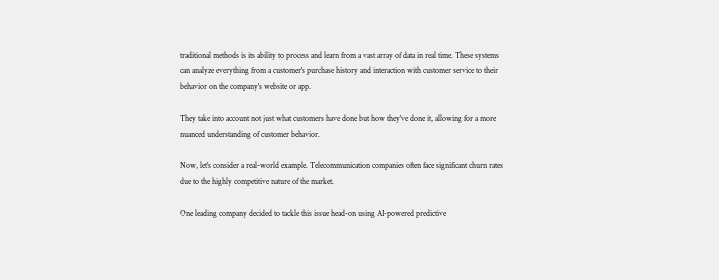traditional methods is its ability to process and learn from a vast array of data in real time. These systems can analyze everything from a customer's purchase history and interaction with customer service to their behavior on the company's website or app.

They take into account not just what customers have done but how they've done it, allowing for a more nuanced understanding of customer behavior.

Now, let's consider a real-world example. Telecommunication companies often face significant churn rates due to the highly competitive nature of the market.

One leading company decided to tackle this issue head-on using AI-powered predictive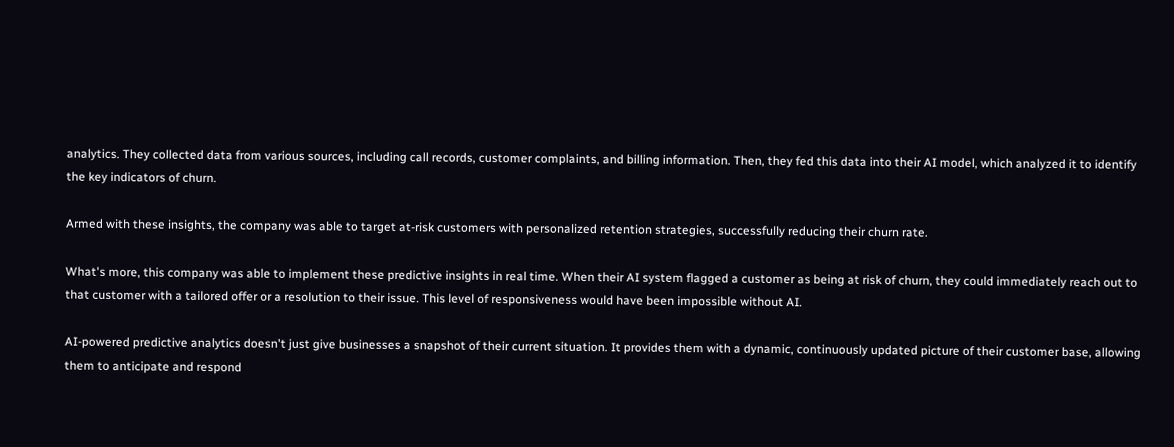analytics. They collected data from various sources, including call records, customer complaints, and billing information. Then, they fed this data into their AI model, which analyzed it to identify the key indicators of churn.

Armed with these insights, the company was able to target at-risk customers with personalized retention strategies, successfully reducing their churn rate.

What's more, this company was able to implement these predictive insights in real time. When their AI system flagged a customer as being at risk of churn, they could immediately reach out to that customer with a tailored offer or a resolution to their issue. This level of responsiveness would have been impossible without AI.

AI-powered predictive analytics doesn't just give businesses a snapshot of their current situation. It provides them with a dynamic, continuously updated picture of their customer base, allowing them to anticipate and respond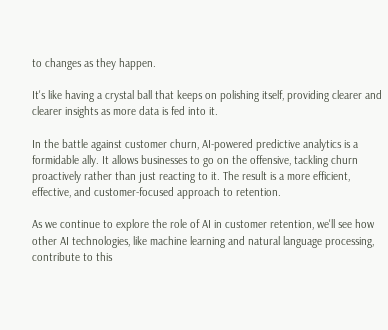to changes as they happen.

It's like having a crystal ball that keeps on polishing itself, providing clearer and clearer insights as more data is fed into it.

In the battle against customer churn, AI-powered predictive analytics is a formidable ally. It allows businesses to go on the offensive, tackling churn proactively rather than just reacting to it. The result is a more efficient, effective, and customer-focused approach to retention.

As we continue to explore the role of AI in customer retention, we'll see how other AI technologies, like machine learning and natural language processing, contribute to this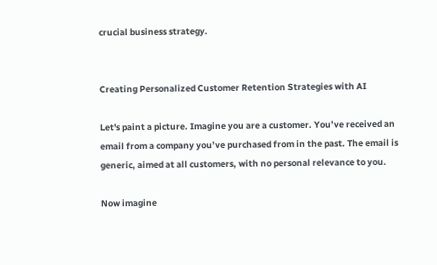crucial business strategy.


Creating Personalized Customer Retention Strategies with AI

Let's paint a picture. Imagine you are a customer. You’ve received an email from a company you’ve purchased from in the past. The email is generic, aimed at all customers, with no personal relevance to you.

Now imagine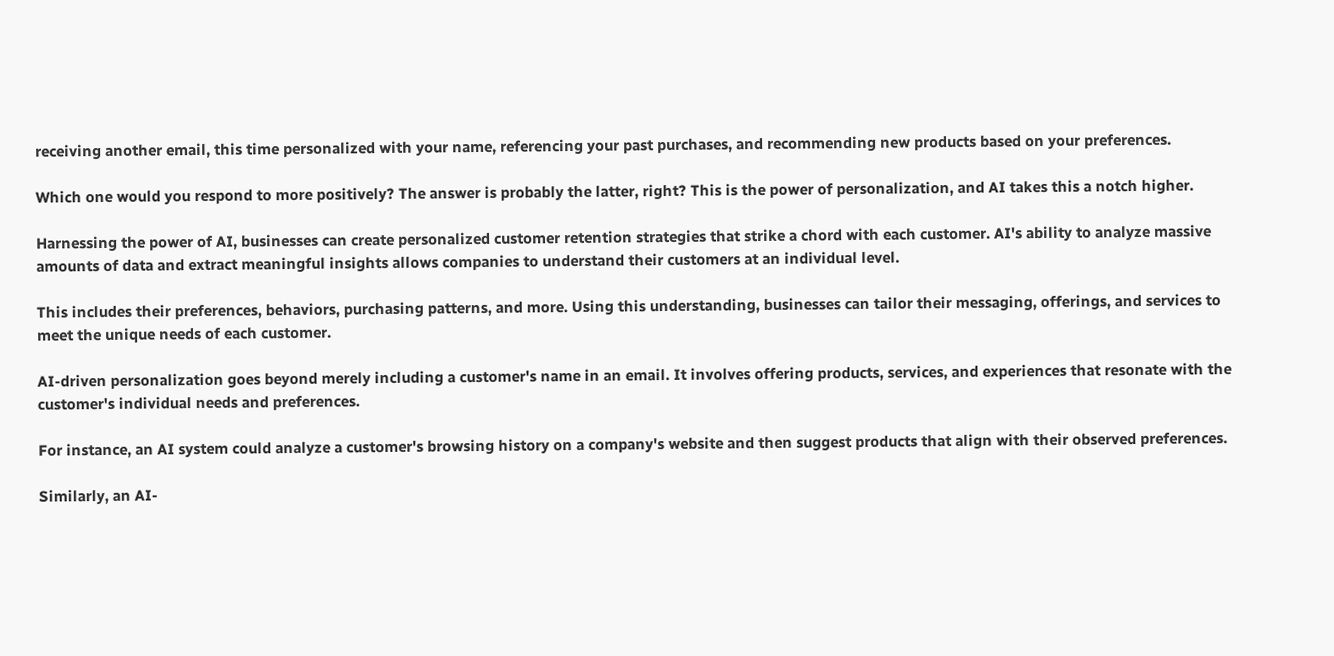receiving another email, this time personalized with your name, referencing your past purchases, and recommending new products based on your preferences.

Which one would you respond to more positively? The answer is probably the latter, right? This is the power of personalization, and AI takes this a notch higher.

Harnessing the power of AI, businesses can create personalized customer retention strategies that strike a chord with each customer. AI's ability to analyze massive amounts of data and extract meaningful insights allows companies to understand their customers at an individual level.

This includes their preferences, behaviors, purchasing patterns, and more. Using this understanding, businesses can tailor their messaging, offerings, and services to meet the unique needs of each customer.

AI-driven personalization goes beyond merely including a customer's name in an email. It involves offering products, services, and experiences that resonate with the customer's individual needs and preferences.

For instance, an AI system could analyze a customer's browsing history on a company's website and then suggest products that align with their observed preferences.

Similarly, an AI-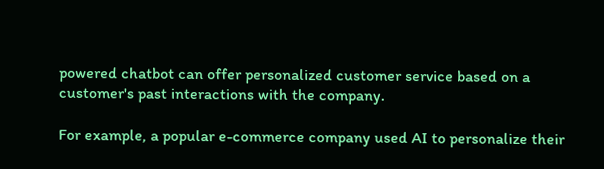powered chatbot can offer personalized customer service based on a customer's past interactions with the company.

For example, a popular e-commerce company used AI to personalize their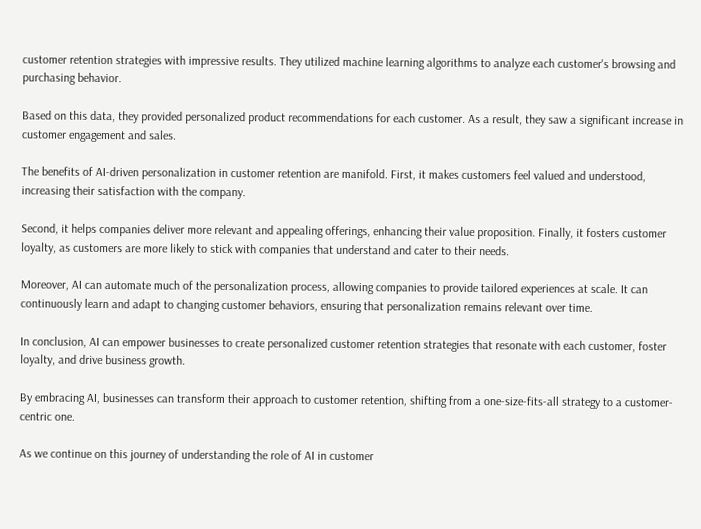customer retention strategies with impressive results. They utilized machine learning algorithms to analyze each customer's browsing and purchasing behavior.

Based on this data, they provided personalized product recommendations for each customer. As a result, they saw a significant increase in customer engagement and sales.

The benefits of AI-driven personalization in customer retention are manifold. First, it makes customers feel valued and understood, increasing their satisfaction with the company.

Second, it helps companies deliver more relevant and appealing offerings, enhancing their value proposition. Finally, it fosters customer loyalty, as customers are more likely to stick with companies that understand and cater to their needs.

Moreover, AI can automate much of the personalization process, allowing companies to provide tailored experiences at scale. It can continuously learn and adapt to changing customer behaviors, ensuring that personalization remains relevant over time.

In conclusion, AI can empower businesses to create personalized customer retention strategies that resonate with each customer, foster loyalty, and drive business growth.

By embracing AI, businesses can transform their approach to customer retention, shifting from a one-size-fits-all strategy to a customer-centric one.

As we continue on this journey of understanding the role of AI in customer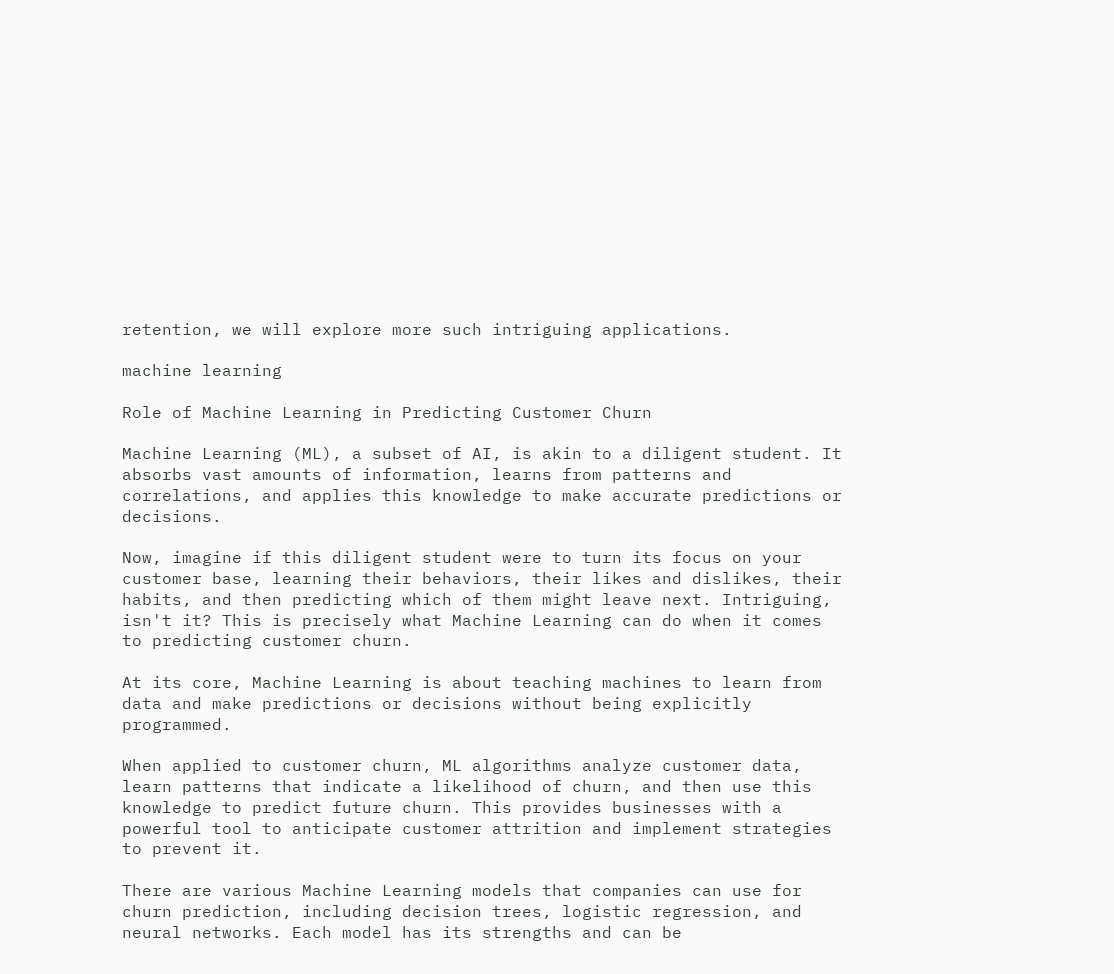retention, we will explore more such intriguing applications.

machine learning

Role of Machine Learning in Predicting Customer Churn

Machine Learning (ML), a subset of AI, is akin to a diligent student. It absorbs vast amounts of information, learns from patterns and correlations, and applies this knowledge to make accurate predictions or decisions.

Now, imagine if this diligent student were to turn its focus on your customer base, learning their behaviors, their likes and dislikes, their habits, and then predicting which of them might leave next. Intriguing, isn't it? This is precisely what Machine Learning can do when it comes to predicting customer churn.

At its core, Machine Learning is about teaching machines to learn from data and make predictions or decisions without being explicitly programmed.

When applied to customer churn, ML algorithms analyze customer data, learn patterns that indicate a likelihood of churn, and then use this knowledge to predict future churn. This provides businesses with a powerful tool to anticipate customer attrition and implement strategies to prevent it.

There are various Machine Learning models that companies can use for churn prediction, including decision trees, logistic regression, and neural networks. Each model has its strengths and can be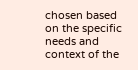chosen based on the specific needs and context of the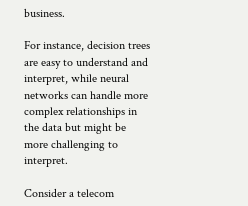business.

For instance, decision trees are easy to understand and interpret, while neural networks can handle more complex relationships in the data but might be more challenging to interpret.

Consider a telecom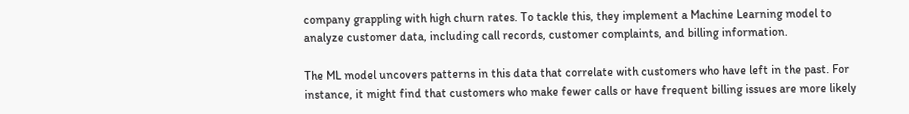company grappling with high churn rates. To tackle this, they implement a Machine Learning model to analyze customer data, including call records, customer complaints, and billing information.

The ML model uncovers patterns in this data that correlate with customers who have left in the past. For instance, it might find that customers who make fewer calls or have frequent billing issues are more likely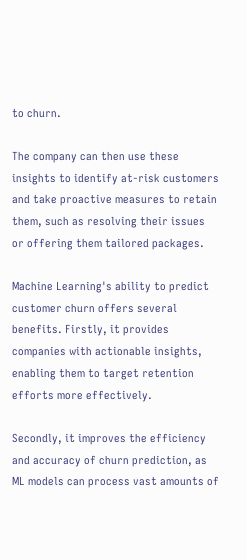to churn.

The company can then use these insights to identify at-risk customers and take proactive measures to retain them, such as resolving their issues or offering them tailored packages.

Machine Learning's ability to predict customer churn offers several benefits. Firstly, it provides companies with actionable insights, enabling them to target retention efforts more effectively.

Secondly, it improves the efficiency and accuracy of churn prediction, as ML models can process vast amounts of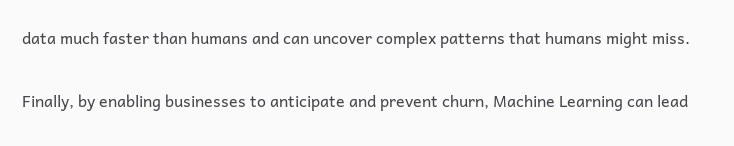data much faster than humans and can uncover complex patterns that humans might miss.

Finally, by enabling businesses to anticipate and prevent churn, Machine Learning can lead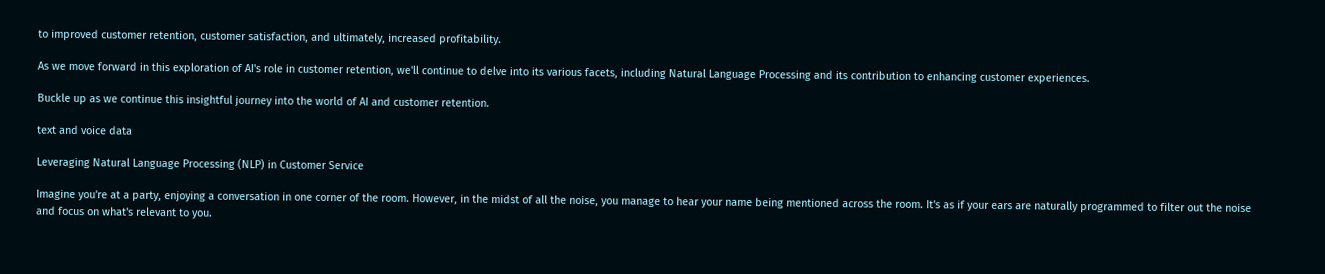to improved customer retention, customer satisfaction, and ultimately, increased profitability.

As we move forward in this exploration of AI's role in customer retention, we'll continue to delve into its various facets, including Natural Language Processing and its contribution to enhancing customer experiences.

Buckle up as we continue this insightful journey into the world of AI and customer retention.

text and voice data

Leveraging Natural Language Processing (NLP) in Customer Service

Imagine you're at a party, enjoying a conversation in one corner of the room. However, in the midst of all the noise, you manage to hear your name being mentioned across the room. It's as if your ears are naturally programmed to filter out the noise and focus on what's relevant to you.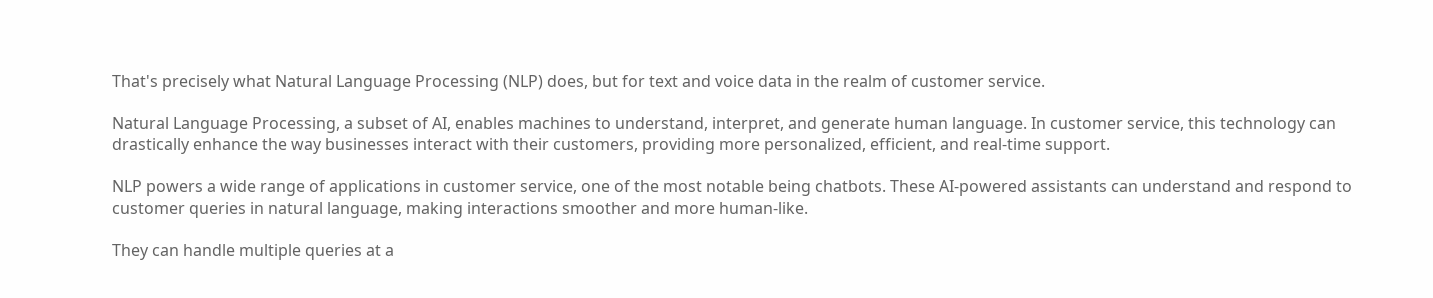That's precisely what Natural Language Processing (NLP) does, but for text and voice data in the realm of customer service.

Natural Language Processing, a subset of AI, enables machines to understand, interpret, and generate human language. In customer service, this technology can drastically enhance the way businesses interact with their customers, providing more personalized, efficient, and real-time support.

NLP powers a wide range of applications in customer service, one of the most notable being chatbots. These AI-powered assistants can understand and respond to customer queries in natural language, making interactions smoother and more human-like.

They can handle multiple queries at a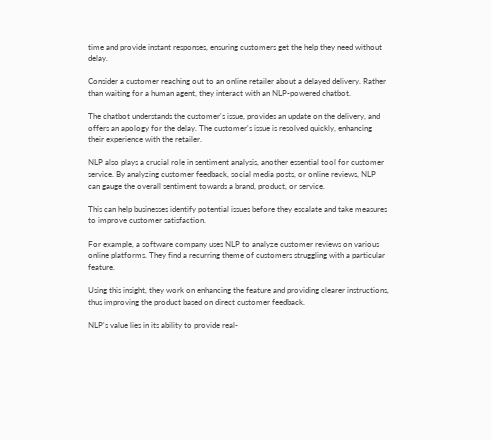time and provide instant responses, ensuring customers get the help they need without delay.

Consider a customer reaching out to an online retailer about a delayed delivery. Rather than waiting for a human agent, they interact with an NLP-powered chatbot.

The chatbot understands the customer's issue, provides an update on the delivery, and offers an apology for the delay. The customer's issue is resolved quickly, enhancing their experience with the retailer.

NLP also plays a crucial role in sentiment analysis, another essential tool for customer service. By analyzing customer feedback, social media posts, or online reviews, NLP can gauge the overall sentiment towards a brand, product, or service.

This can help businesses identify potential issues before they escalate and take measures to improve customer satisfaction.

For example, a software company uses NLP to analyze customer reviews on various online platforms. They find a recurring theme of customers struggling with a particular feature.

Using this insight, they work on enhancing the feature and providing clearer instructions, thus improving the product based on direct customer feedback.

NLP's value lies in its ability to provide real-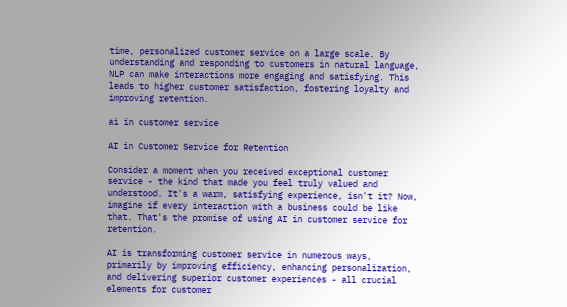time, personalized customer service on a large scale. By understanding and responding to customers in natural language, NLP can make interactions more engaging and satisfying. This leads to higher customer satisfaction, fostering loyalty and improving retention.

ai in customer service

AI in Customer Service for Retention

Consider a moment when you received exceptional customer service - the kind that made you feel truly valued and understood. It's a warm, satisfying experience, isn't it? Now, imagine if every interaction with a business could be like that. That's the promise of using AI in customer service for retention.

AI is transforming customer service in numerous ways, primarily by improving efficiency, enhancing personalization, and delivering superior customer experiences - all crucial elements for customer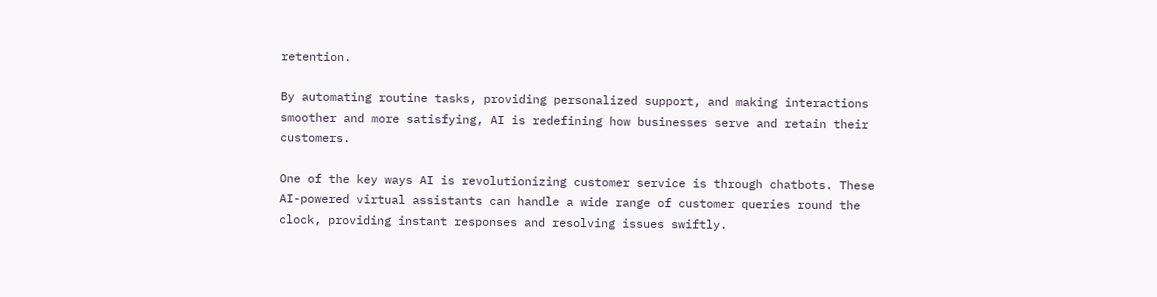retention.

By automating routine tasks, providing personalized support, and making interactions smoother and more satisfying, AI is redefining how businesses serve and retain their customers.

One of the key ways AI is revolutionizing customer service is through chatbots. These AI-powered virtual assistants can handle a wide range of customer queries round the clock, providing instant responses and resolving issues swiftly.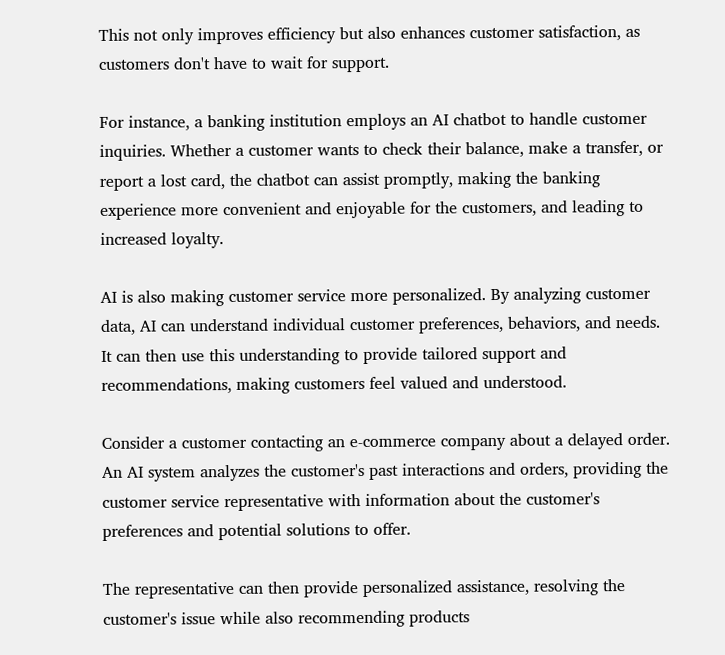This not only improves efficiency but also enhances customer satisfaction, as customers don't have to wait for support.

For instance, a banking institution employs an AI chatbot to handle customer inquiries. Whether a customer wants to check their balance, make a transfer, or report a lost card, the chatbot can assist promptly, making the banking experience more convenient and enjoyable for the customers, and leading to increased loyalty.

AI is also making customer service more personalized. By analyzing customer data, AI can understand individual customer preferences, behaviors, and needs. It can then use this understanding to provide tailored support and recommendations, making customers feel valued and understood.

Consider a customer contacting an e-commerce company about a delayed order. An AI system analyzes the customer's past interactions and orders, providing the customer service representative with information about the customer's preferences and potential solutions to offer.

The representative can then provide personalized assistance, resolving the customer's issue while also recommending products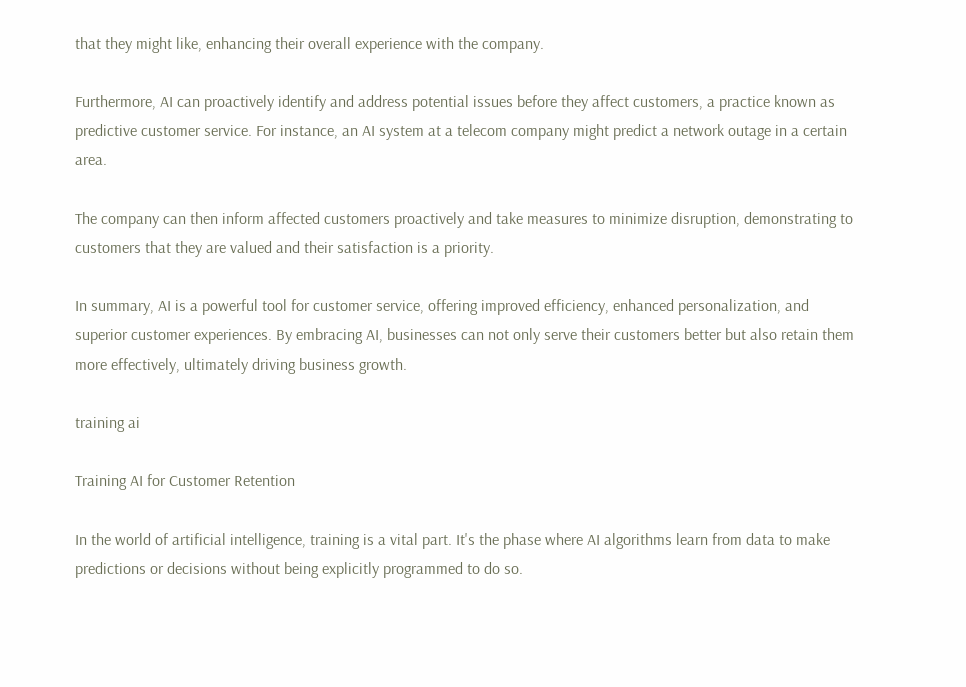that they might like, enhancing their overall experience with the company.

Furthermore, AI can proactively identify and address potential issues before they affect customers, a practice known as predictive customer service. For instance, an AI system at a telecom company might predict a network outage in a certain area.

The company can then inform affected customers proactively and take measures to minimize disruption, demonstrating to customers that they are valued and their satisfaction is a priority.

In summary, AI is a powerful tool for customer service, offering improved efficiency, enhanced personalization, and superior customer experiences. By embracing AI, businesses can not only serve their customers better but also retain them more effectively, ultimately driving business growth.

training ai

Training AI for Customer Retention

In the world of artificial intelligence, training is a vital part. It's the phase where AI algorithms learn from data to make predictions or decisions without being explicitly programmed to do so.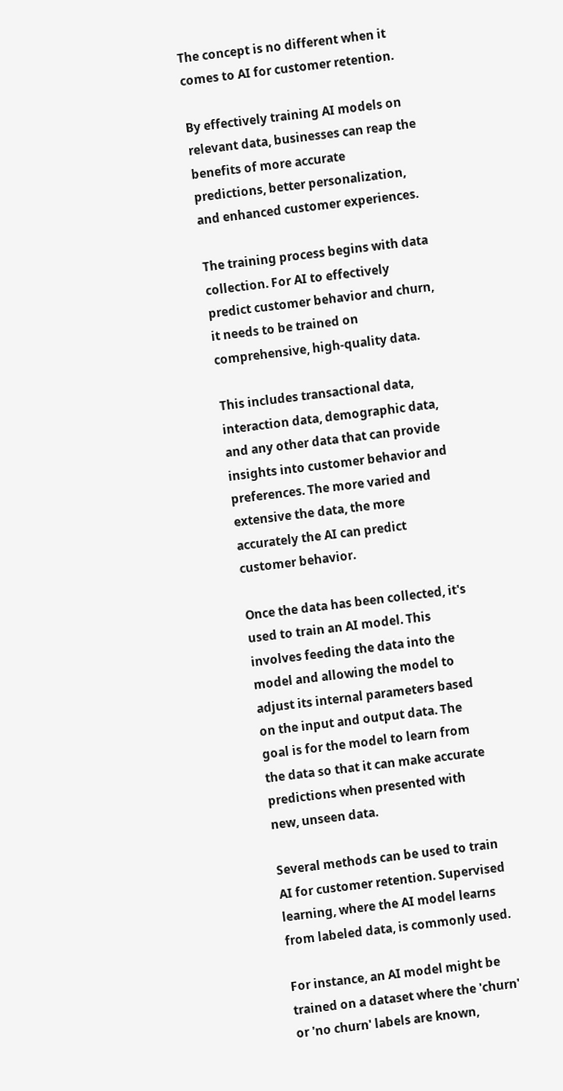The concept is no different when it comes to AI for customer retention.

By effectively training AI models on relevant data, businesses can reap the benefits of more accurate predictions, better personalization, and enhanced customer experiences.

The training process begins with data collection. For AI to effectively predict customer behavior and churn, it needs to be trained on comprehensive, high-quality data.

This includes transactional data, interaction data, demographic data, and any other data that can provide insights into customer behavior and preferences. The more varied and extensive the data, the more accurately the AI can predict customer behavior.

Once the data has been collected, it's used to train an AI model. This involves feeding the data into the model and allowing the model to adjust its internal parameters based on the input and output data. The goal is for the model to learn from the data so that it can make accurate predictions when presented with new, unseen data.

Several methods can be used to train AI for customer retention. Supervised learning, where the AI model learns from labeled data, is commonly used.

For instance, an AI model might be trained on a dataset where the 'churn' or 'no churn' labels are known,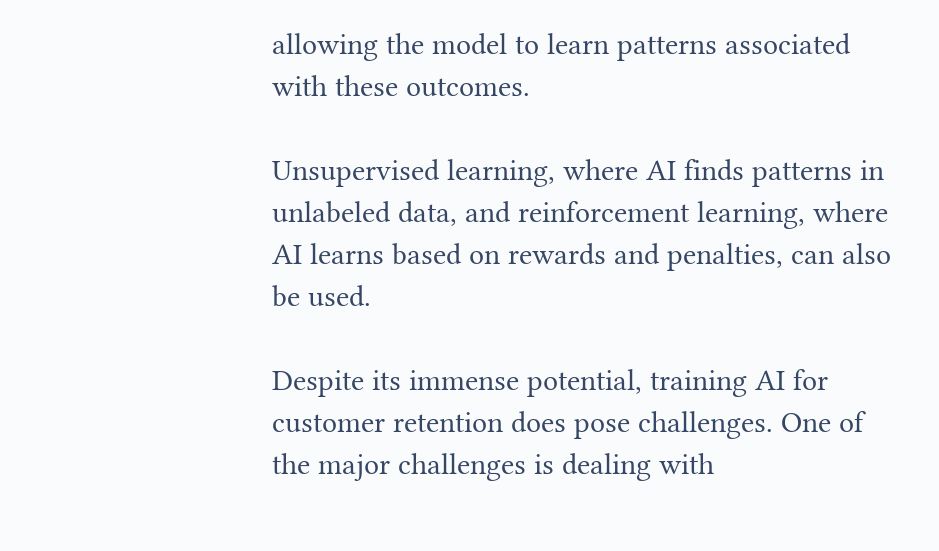allowing the model to learn patterns associated with these outcomes.

Unsupervised learning, where AI finds patterns in unlabeled data, and reinforcement learning, where AI learns based on rewards and penalties, can also be used.

Despite its immense potential, training AI for customer retention does pose challenges. One of the major challenges is dealing with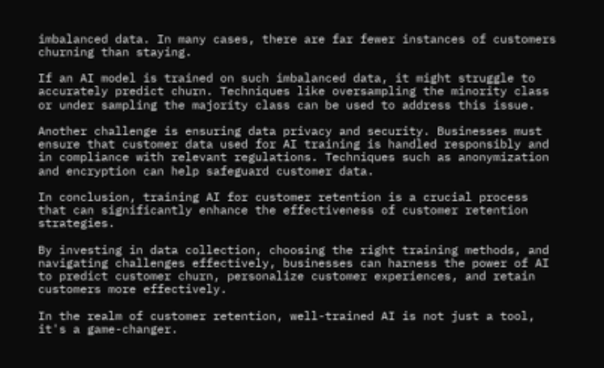imbalanced data. In many cases, there are far fewer instances of customers churning than staying.

If an AI model is trained on such imbalanced data, it might struggle to accurately predict churn. Techniques like oversampling the minority class or under sampling the majority class can be used to address this issue.

Another challenge is ensuring data privacy and security. Businesses must ensure that customer data used for AI training is handled responsibly and in compliance with relevant regulations. Techniques such as anonymization and encryption can help safeguard customer data.

In conclusion, training AI for customer retention is a crucial process that can significantly enhance the effectiveness of customer retention strategies.

By investing in data collection, choosing the right training methods, and navigating challenges effectively, businesses can harness the power of AI to predict customer churn, personalize customer experiences, and retain customers more effectively.

In the realm of customer retention, well-trained AI is not just a tool, it's a game-changer.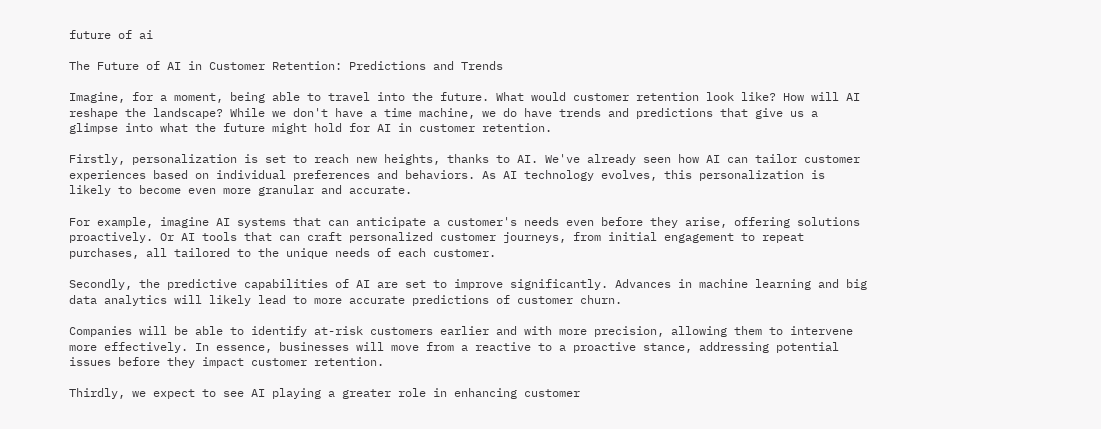future of ai

The Future of AI in Customer Retention: Predictions and Trends

Imagine, for a moment, being able to travel into the future. What would customer retention look like? How will AI reshape the landscape? While we don't have a time machine, we do have trends and predictions that give us a glimpse into what the future might hold for AI in customer retention.

Firstly, personalization is set to reach new heights, thanks to AI. We've already seen how AI can tailor customer experiences based on individual preferences and behaviors. As AI technology evolves, this personalization is likely to become even more granular and accurate.

For example, imagine AI systems that can anticipate a customer's needs even before they arise, offering solutions proactively. Or AI tools that can craft personalized customer journeys, from initial engagement to repeat purchases, all tailored to the unique needs of each customer.

Secondly, the predictive capabilities of AI are set to improve significantly. Advances in machine learning and big data analytics will likely lead to more accurate predictions of customer churn.

Companies will be able to identify at-risk customers earlier and with more precision, allowing them to intervene more effectively. In essence, businesses will move from a reactive to a proactive stance, addressing potential issues before they impact customer retention.

Thirdly, we expect to see AI playing a greater role in enhancing customer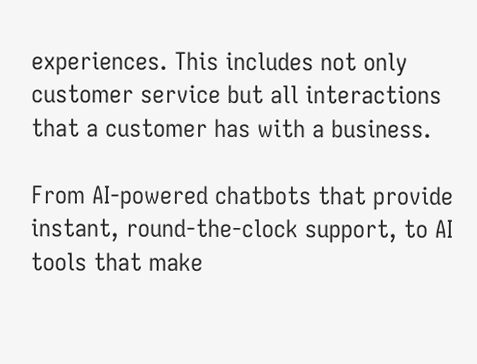experiences. This includes not only customer service but all interactions that a customer has with a business.

From AI-powered chatbots that provide instant, round-the-clock support, to AI tools that make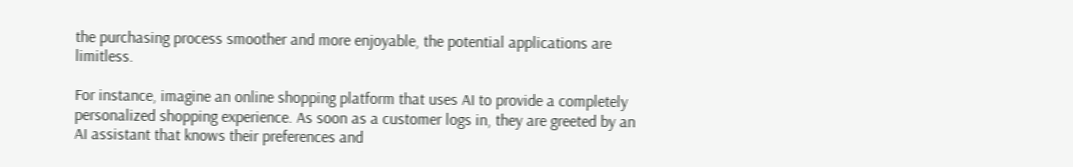the purchasing process smoother and more enjoyable, the potential applications are limitless.

For instance, imagine an online shopping platform that uses AI to provide a completely personalized shopping experience. As soon as a customer logs in, they are greeted by an AI assistant that knows their preferences and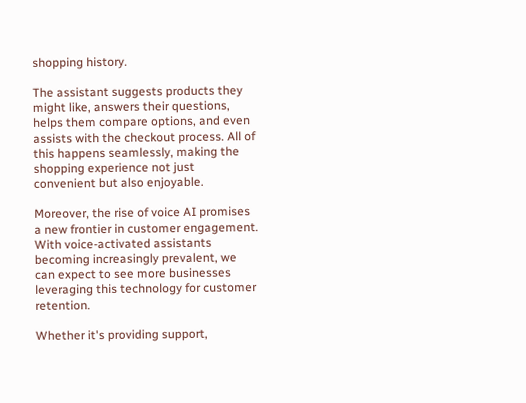shopping history.

The assistant suggests products they might like, answers their questions, helps them compare options, and even assists with the checkout process. All of this happens seamlessly, making the shopping experience not just convenient but also enjoyable.

Moreover, the rise of voice AI promises a new frontier in customer engagement. With voice-activated assistants becoming increasingly prevalent, we can expect to see more businesses leveraging this technology for customer retention.

Whether it's providing support,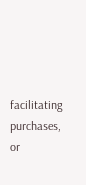facilitating purchases, or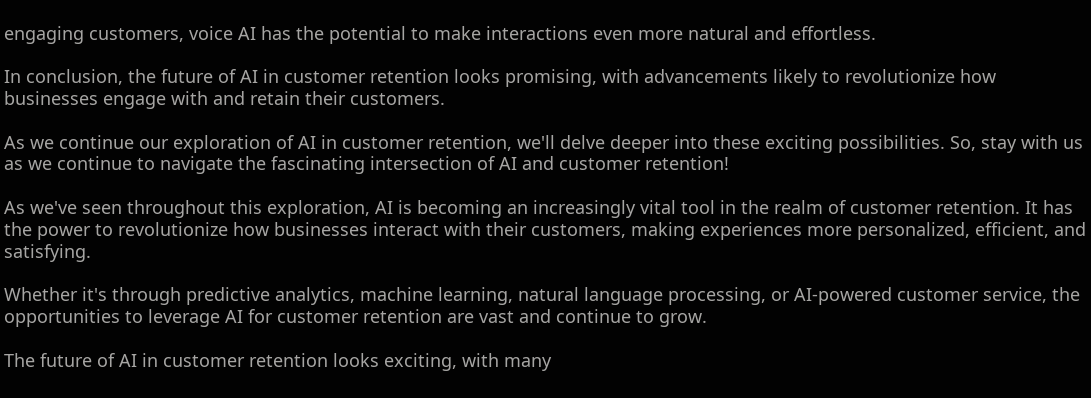engaging customers, voice AI has the potential to make interactions even more natural and effortless.

In conclusion, the future of AI in customer retention looks promising, with advancements likely to revolutionize how businesses engage with and retain their customers.

As we continue our exploration of AI in customer retention, we'll delve deeper into these exciting possibilities. So, stay with us as we continue to navigate the fascinating intersection of AI and customer retention!

As we've seen throughout this exploration, AI is becoming an increasingly vital tool in the realm of customer retention. It has the power to revolutionize how businesses interact with their customers, making experiences more personalized, efficient, and satisfying.

Whether it's through predictive analytics, machine learning, natural language processing, or AI-powered customer service, the opportunities to leverage AI for customer retention are vast and continue to grow.

The future of AI in customer retention looks exciting, with many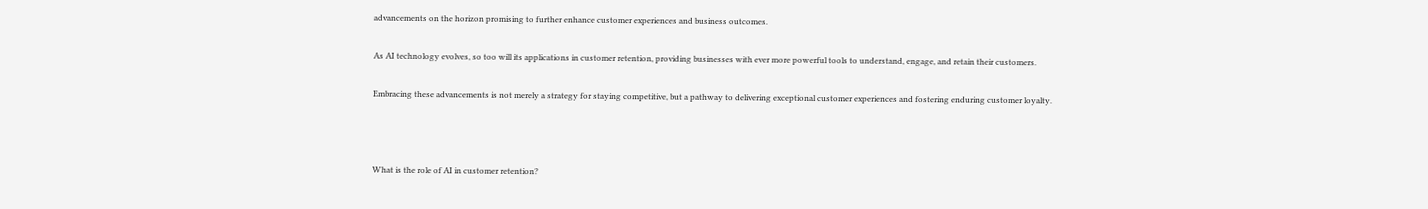advancements on the horizon promising to further enhance customer experiences and business outcomes.

As AI technology evolves, so too will its applications in customer retention, providing businesses with ever more powerful tools to understand, engage, and retain their customers.

Embracing these advancements is not merely a strategy for staying competitive, but a pathway to delivering exceptional customer experiences and fostering enduring customer loyalty.



What is the role of AI in customer retention?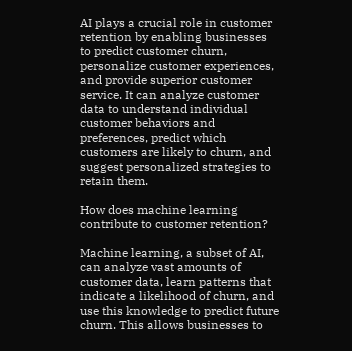AI plays a crucial role in customer retention by enabling businesses to predict customer churn, personalize customer experiences, and provide superior customer service. It can analyze customer data to understand individual customer behaviors and preferences, predict which customers are likely to churn, and suggest personalized strategies to retain them.

How does machine learning contribute to customer retention?

Machine learning, a subset of AI, can analyze vast amounts of customer data, learn patterns that indicate a likelihood of churn, and use this knowledge to predict future churn. This allows businesses to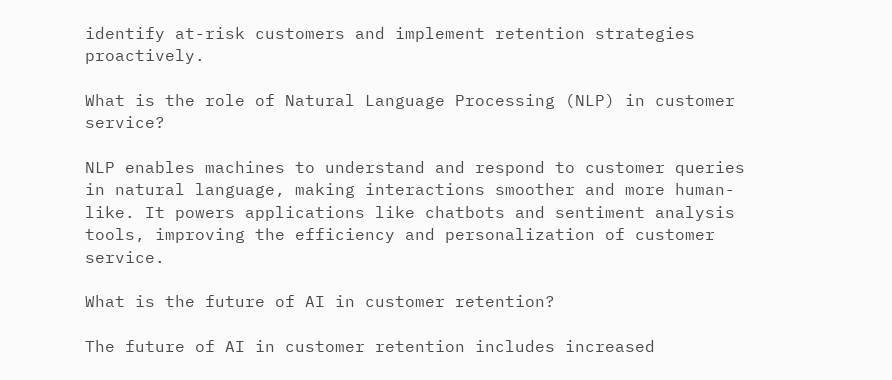identify at-risk customers and implement retention strategies proactively.

What is the role of Natural Language Processing (NLP) in customer service?

NLP enables machines to understand and respond to customer queries in natural language, making interactions smoother and more human-like. It powers applications like chatbots and sentiment analysis tools, improving the efficiency and personalization of customer service.

What is the future of AI in customer retention?

The future of AI in customer retention includes increased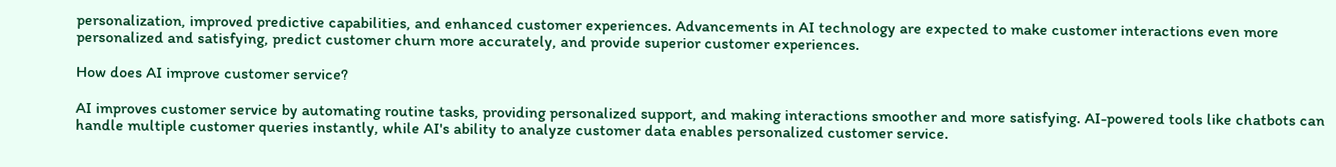personalization, improved predictive capabilities, and enhanced customer experiences. Advancements in AI technology are expected to make customer interactions even more personalized and satisfying, predict customer churn more accurately, and provide superior customer experiences.

How does AI improve customer service?

AI improves customer service by automating routine tasks, providing personalized support, and making interactions smoother and more satisfying. AI-powered tools like chatbots can handle multiple customer queries instantly, while AI's ability to analyze customer data enables personalized customer service.